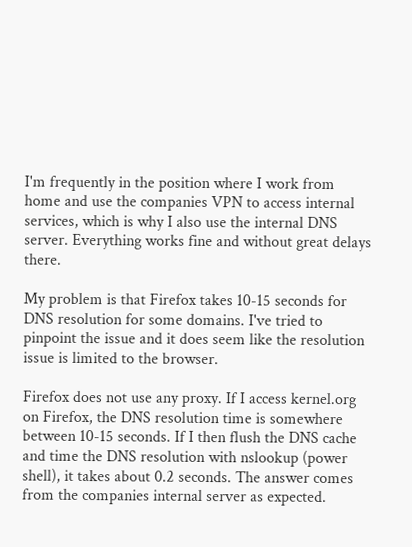I'm frequently in the position where I work from home and use the companies VPN to access internal services, which is why I also use the internal DNS server. Everything works fine and without great delays there.

My problem is that Firefox takes 10-15 seconds for DNS resolution for some domains. I've tried to pinpoint the issue and it does seem like the resolution issue is limited to the browser.

Firefox does not use any proxy. If I access kernel.org on Firefox, the DNS resolution time is somewhere between 10-15 seconds. If I then flush the DNS cache and time the DNS resolution with nslookup (power shell), it takes about 0.2 seconds. The answer comes from the companies internal server as expected.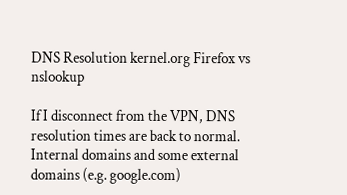DNS Resolution kernel.org Firefox vs nslookup

If I disconnect from the VPN, DNS resolution times are back to normal. Internal domains and some external domains (e.g. google.com)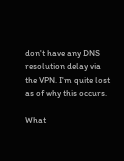don't have any DNS resolution delay via the VPN. I'm quite lost as of why this occurs.

What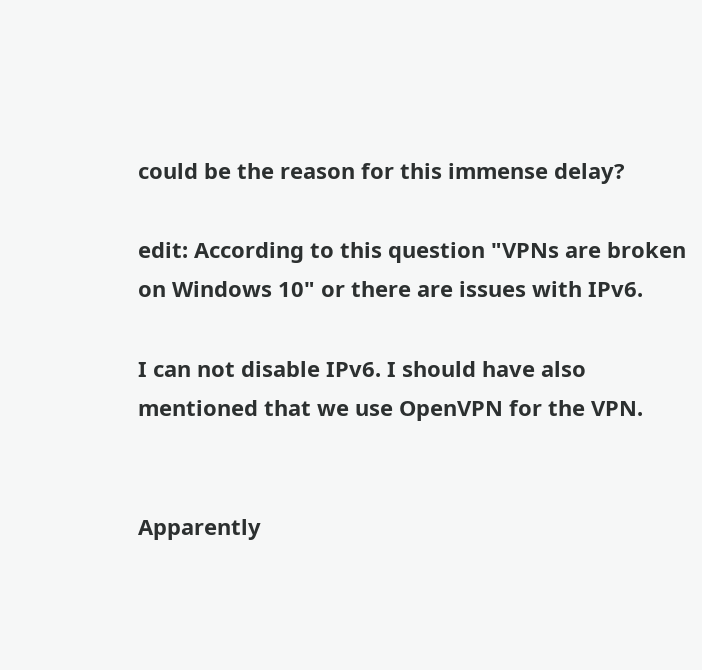could be the reason for this immense delay?

edit: According to this question "VPNs are broken on Windows 10" or there are issues with IPv6.

I can not disable IPv6. I should have also mentioned that we use OpenVPN for the VPN.


Apparently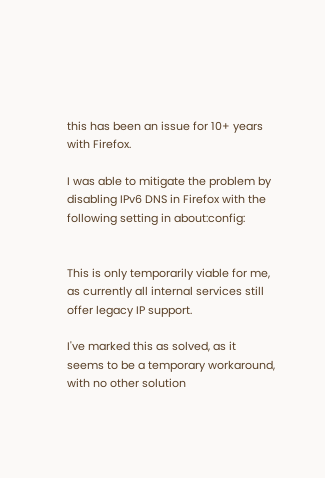this has been an issue for 10+ years with Firefox.

I was able to mitigate the problem by disabling IPv6 DNS in Firefox with the following setting in about:config:


This is only temporarily viable for me, as currently all internal services still offer legacy IP support.

I've marked this as solved, as it seems to be a temporary workaround, with no other solution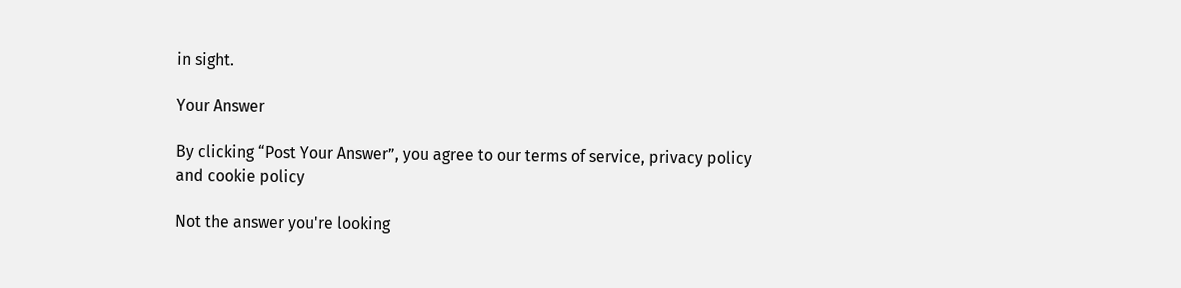in sight.

Your Answer

By clicking “Post Your Answer”, you agree to our terms of service, privacy policy and cookie policy

Not the answer you're looking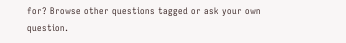for? Browse other questions tagged or ask your own question.